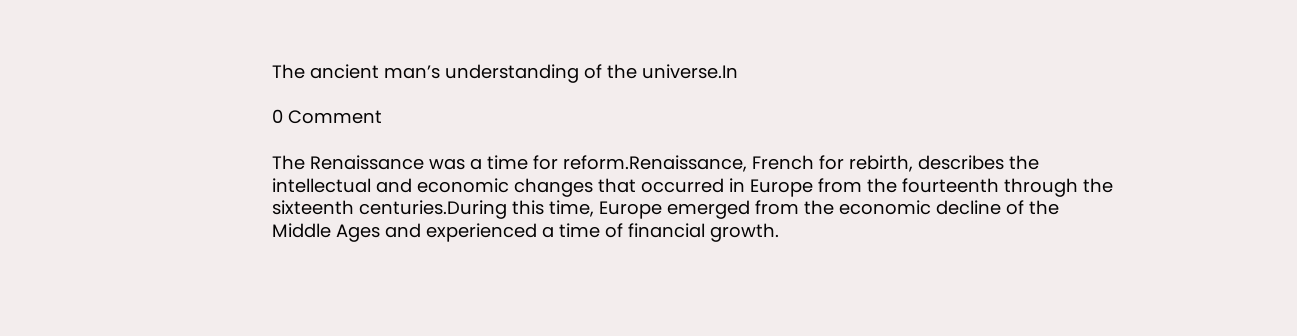The ancient man’s understanding of the universe.In

0 Comment

The Renaissance was a time for reform.Renaissance, French for rebirth, describes the intellectual and economic changes that occurred in Europe from the fourteenth through the sixteenth centuries.During this time, Europe emerged from the economic decline of the Middle Ages and experienced a time of financial growth.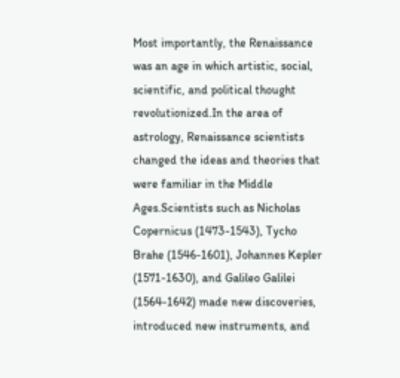Most importantly, the Renaissance was an age in which artistic, social, scientific, and political thought revolutionized.In the area of astrology, Renaissance scientists changed the ideas and theories that were familiar in the Middle Ages.Scientists such as Nicholas Copernicus (1473-1543), Tycho Brahe (1546-1601), Johannes Kepler (1571-1630), and Galileo Galilei (1564-1642) made new discoveries, introduced new instruments, and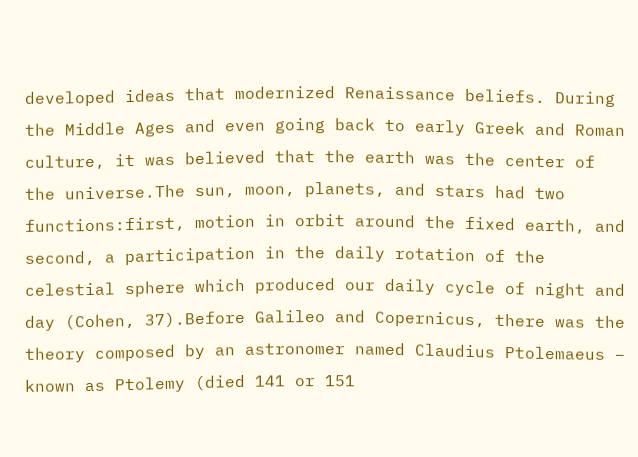developed ideas that modernized Renaissance beliefs. During the Middle Ages and even going back to early Greek and Roman culture, it was believed that the earth was the center of the universe.The sun, moon, planets, and stars had two functions:first, motion in orbit around the fixed earth, and second, a participation in the daily rotation of the celestial sphere which produced our daily cycle of night and day (Cohen, 37).Before Galileo and Copernicus, there was the theory composed by an astronomer named Claudius Ptolemaeus – known as Ptolemy (died 141 or 151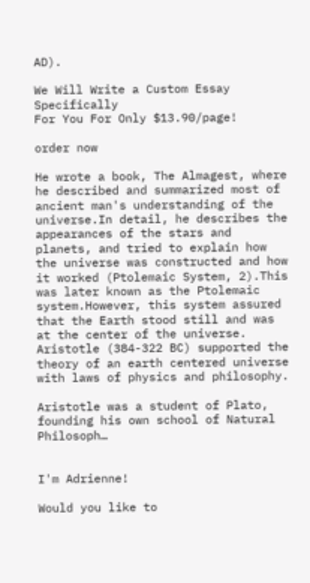AD).

We Will Write a Custom Essay Specifically
For You For Only $13.90/page!

order now

He wrote a book, The Almagest, where he described and summarized most of ancient man's understanding of the universe.In detail, he describes the appearances of the stars and planets, and tried to explain how the universe was constructed and how it worked (Ptolemaic System, 2).This was later known as the Ptolemaic system.However, this system assured that the Earth stood still and was at the center of the universe. Aristotle (384-322 BC) supported the theory of an earth centered universe with laws of physics and philosophy.

Aristotle was a student of Plato, founding his own school of Natural Philosoph…


I'm Adrienne!

Would you like to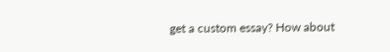get a custom essay? How about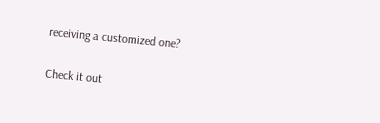receiving a customized one?

Check it out